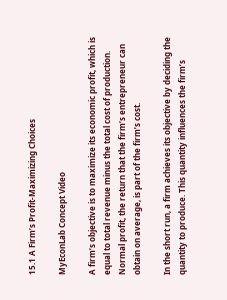15.1 A Firm’s Profit-Maximizing Choices

MyEconLab Concept Video

A firm’s objective is to maximize its economic profit, which is equal to total revenue minus the total cost of production. Normal profit, the return that the firm’s entrepreneur can obtain on average, is part of the firm’s cost.

In the short run, a firm achieves its objective by deciding the quantity to produce. This quantity influences the firm’s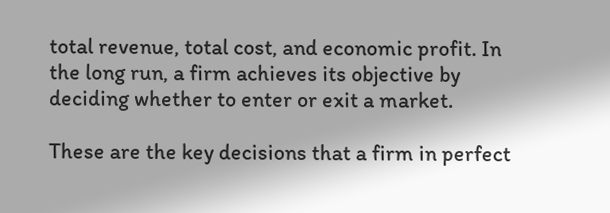total revenue, total cost, and economic profit. In the long run, a firm achieves its objective by deciding whether to enter or exit a market.

These are the key decisions that a firm in perfect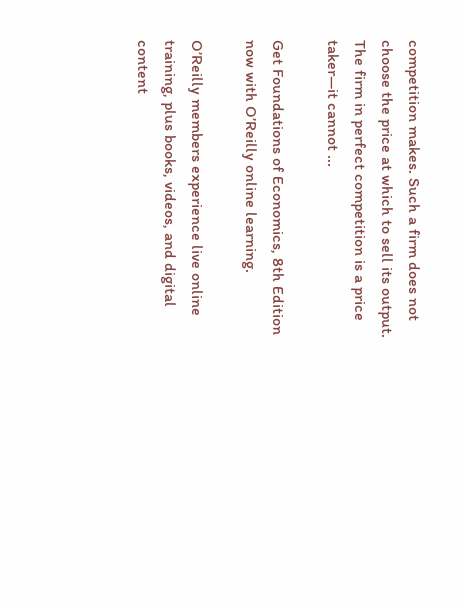competition makes. Such a firm does not choose the price at which to sell its output. The firm in perfect competition is a price taker—it cannot ...

Get Foundations of Economics, 8th Edition now with O’Reilly online learning.

O’Reilly members experience live online training, plus books, videos, and digital content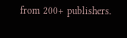from 200+ publishers.